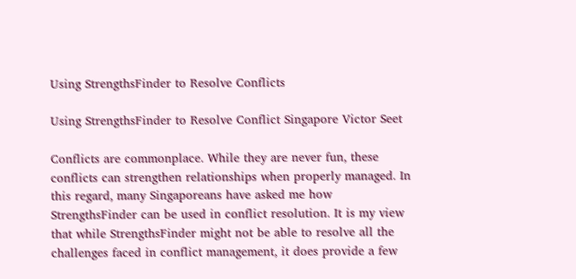Using StrengthsFinder to Resolve Conflicts

Using StrengthsFinder to Resolve Conflict Singapore Victor Seet

Conflicts are commonplace. While they are never fun, these conflicts can strengthen relationships when properly managed. In this regard, many Singaporeans have asked me how StrengthsFinder can be used in conflict resolution. It is my view that while StrengthsFinder might not be able to resolve all the challenges faced in conflict management, it does provide a few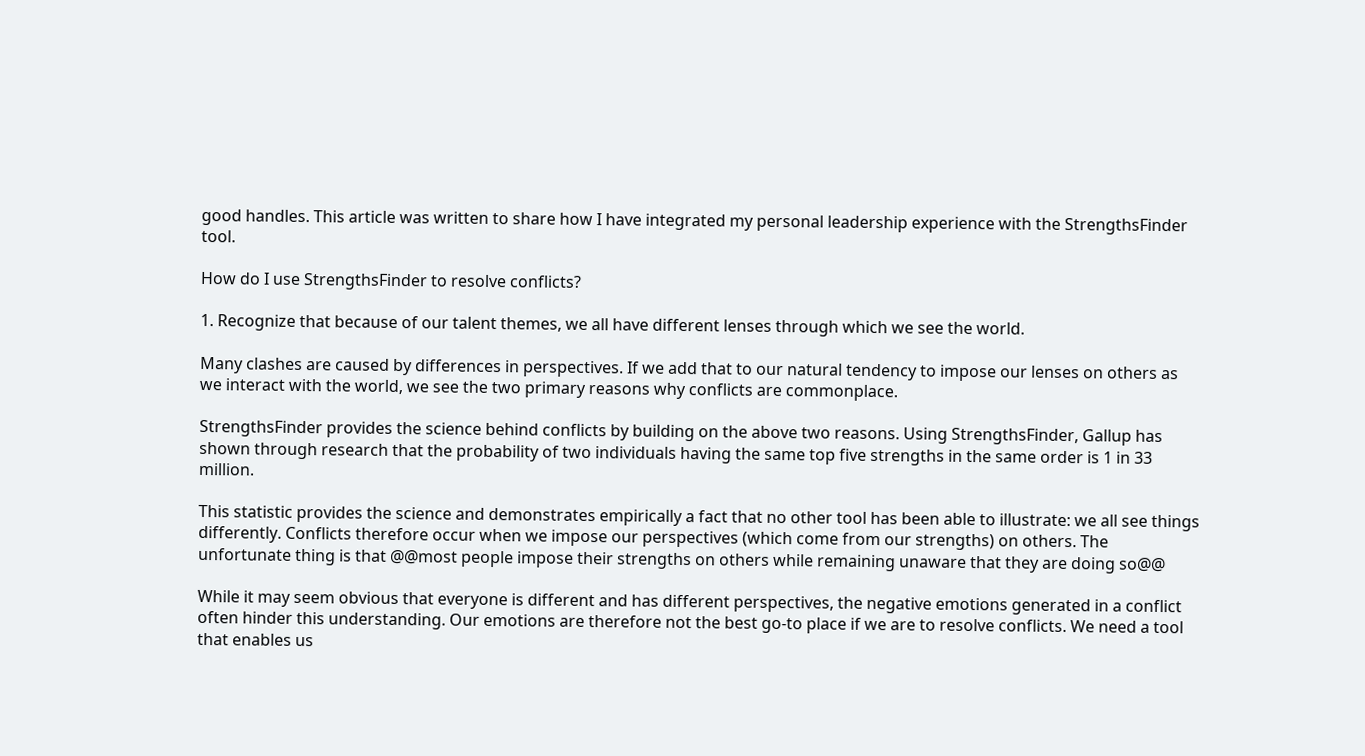good handles. This article was written to share how I have integrated my personal leadership experience with the StrengthsFinder tool.

How do I use StrengthsFinder to resolve conflicts?

1. Recognize that because of our talent themes, we all have different lenses through which we see the world.

Many clashes are caused by differences in perspectives. If we add that to our natural tendency to impose our lenses on others as we interact with the world, we see the two primary reasons why conflicts are commonplace.

StrengthsFinder provides the science behind conflicts by building on the above two reasons. Using StrengthsFinder, Gallup has shown through research that the probability of two individuals having the same top five strengths in the same order is 1 in 33 million.

This statistic provides the science and demonstrates empirically a fact that no other tool has been able to illustrate: we all see things differently. Conflicts therefore occur when we impose our perspectives (which come from our strengths) on others. The unfortunate thing is that @@most people impose their strengths on others while remaining unaware that they are doing so@@

While it may seem obvious that everyone is different and has different perspectives, the negative emotions generated in a conflict often hinder this understanding. Our emotions are therefore not the best go-to place if we are to resolve conflicts. We need a tool that enables us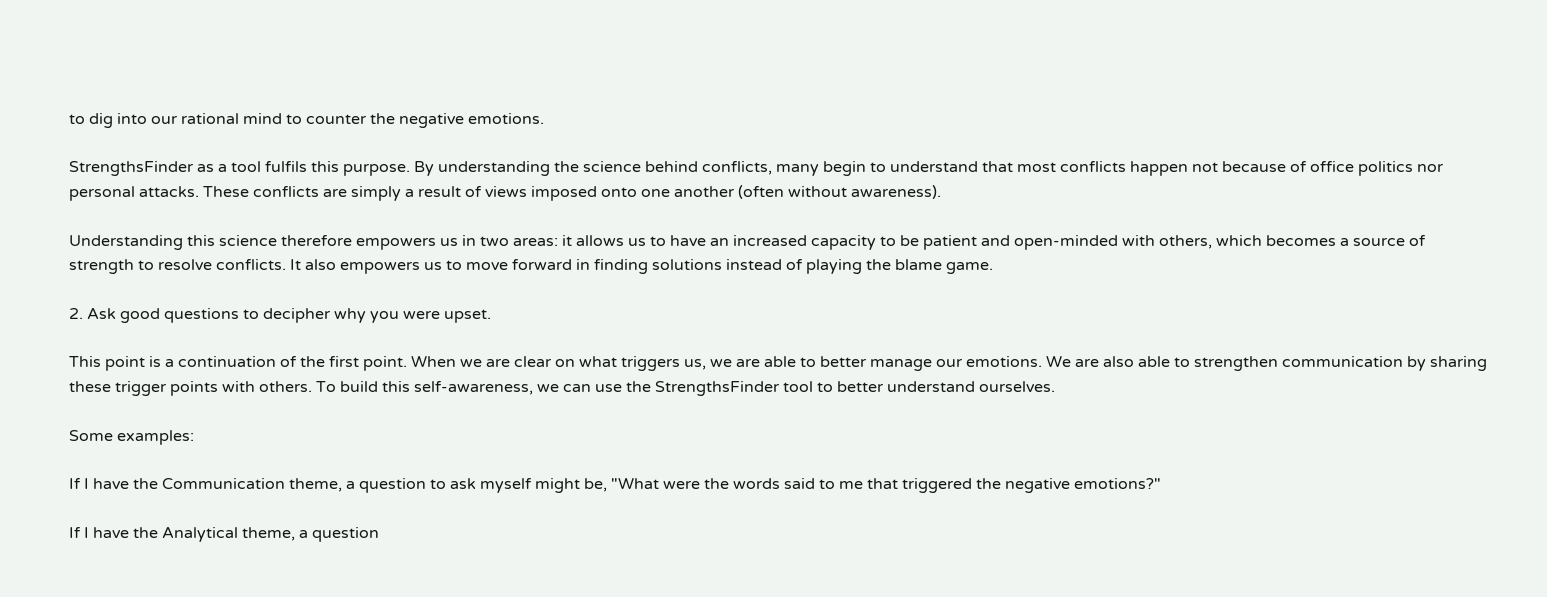to dig into our rational mind to counter the negative emotions.

StrengthsFinder as a tool fulfils this purpose. By understanding the science behind conflicts, many begin to understand that most conflicts happen not because of office politics nor personal attacks. These conflicts are simply a result of views imposed onto one another (often without awareness).

Understanding this science therefore empowers us in two areas: it allows us to have an increased capacity to be patient and open-minded with others, which becomes a source of strength to resolve conflicts. It also empowers us to move forward in finding solutions instead of playing the blame game.

2. Ask good questions to decipher why you were upset.

This point is a continuation of the first point. When we are clear on what triggers us, we are able to better manage our emotions. We are also able to strengthen communication by sharing these trigger points with others. To build this self-awareness, we can use the StrengthsFinder tool to better understand ourselves.

Some examples:

If I have the Communication theme, a question to ask myself might be, "What were the words said to me that triggered the negative emotions?"

If I have the Analytical theme, a question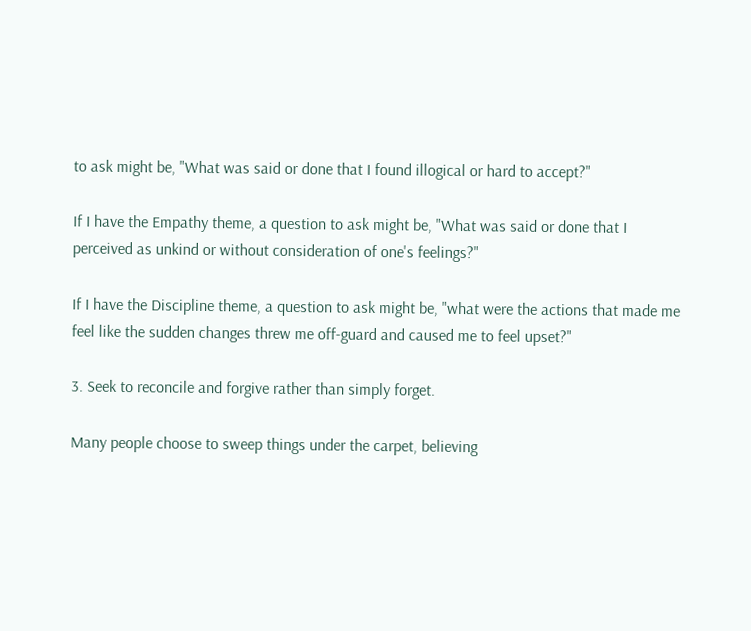to ask might be, "What was said or done that I found illogical or hard to accept?"

If I have the Empathy theme, a question to ask might be, "What was said or done that I perceived as unkind or without consideration of one's feelings?"

If I have the Discipline theme, a question to ask might be, "what were the actions that made me feel like the sudden changes threw me off-guard and caused me to feel upset?"

3. Seek to reconcile and forgive rather than simply forget.

Many people choose to sweep things under the carpet, believing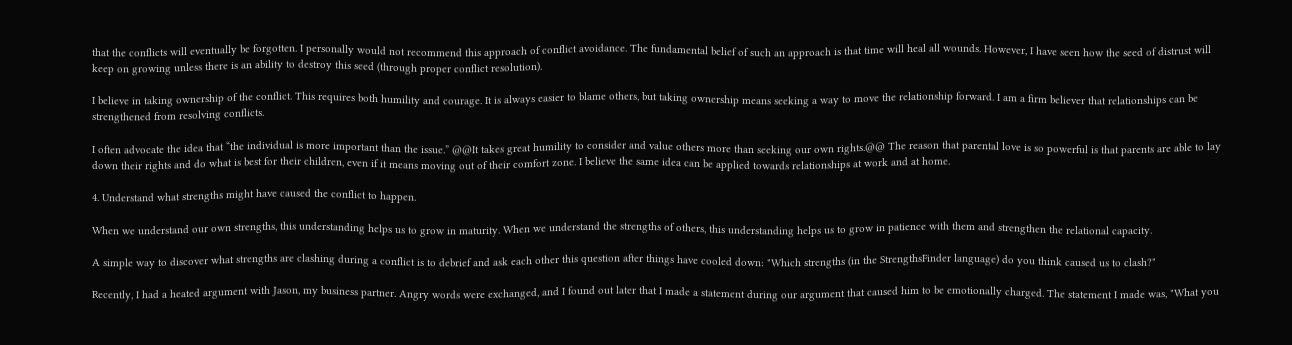that the conflicts will eventually be forgotten. I personally would not recommend this approach of conflict avoidance. The fundamental belief of such an approach is that time will heal all wounds. However, I have seen how the seed of distrust will keep on growing unless there is an ability to destroy this seed (through proper conflict resolution).

I believe in taking ownership of the conflict. This requires both humility and courage. It is always easier to blame others, but taking ownership means seeking a way to move the relationship forward. I am a firm believer that relationships can be strengthened from resolving conflicts.

I often advocate the idea that “the individual is more important than the issue.” @@It takes great humility to consider and value others more than seeking our own rights.@@ The reason that parental love is so powerful is that parents are able to lay down their rights and do what is best for their children, even if it means moving out of their comfort zone. I believe the same idea can be applied towards relationships at work and at home.

4. Understand what strengths might have caused the conflict to happen.

When we understand our own strengths, this understanding helps us to grow in maturity. When we understand the strengths of others, this understanding helps us to grow in patience with them and strengthen the relational capacity.

A simple way to discover what strengths are clashing during a conflict is to debrief and ask each other this question after things have cooled down: "Which strengths (in the StrengthsFinder language) do you think caused us to clash?"

Recently, I had a heated argument with Jason, my business partner. Angry words were exchanged, and I found out later that I made a statement during our argument that caused him to be emotionally charged. The statement I made was, "What you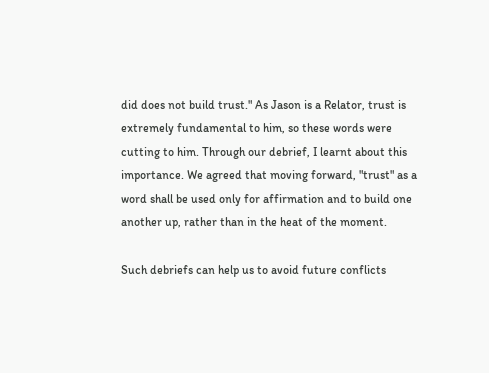did does not build trust." As Jason is a Relator, trust is extremely fundamental to him, so these words were cutting to him. Through our debrief, I learnt about this importance. We agreed that moving forward, "trust" as a word shall be used only for affirmation and to build one another up, rather than in the heat of the moment.

Such debriefs can help us to avoid future conflicts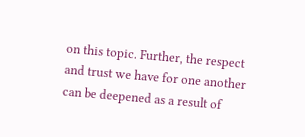on this topic. Further, the respect and trust we have for one another can be deepened as a result of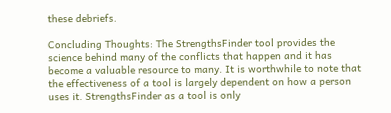these debriefs.

Concluding Thoughts: The StrengthsFinder tool provides the science behind many of the conflicts that happen and it has become a valuable resource to many. It is worthwhile to note that the effectiveness of a tool is largely dependent on how a person uses it. StrengthsFinder as a tool is only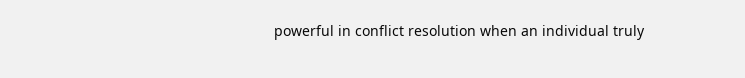powerful in conflict resolution when an individual truly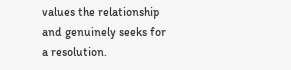values the relationship and genuinely seeks for a resolution.